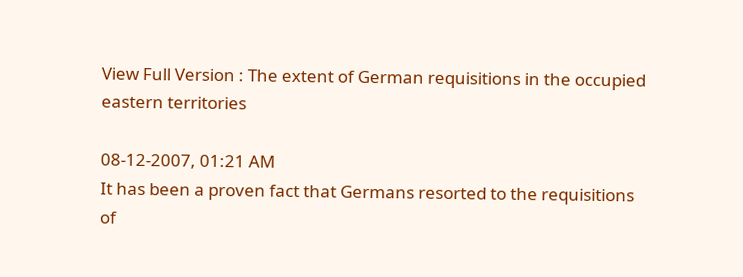View Full Version : The extent of German requisitions in the occupied eastern territories

08-12-2007, 01:21 AM
It has been a proven fact that Germans resorted to the requisitions of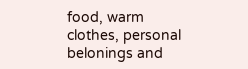food, warm clothes, personal belonings and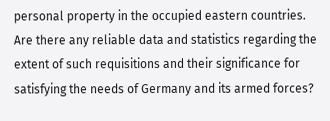personal property in the occupied eastern countries. Are there any reliable data and statistics regarding the extent of such requisitions and their significance for satisfying the needs of Germany and its armed forces?